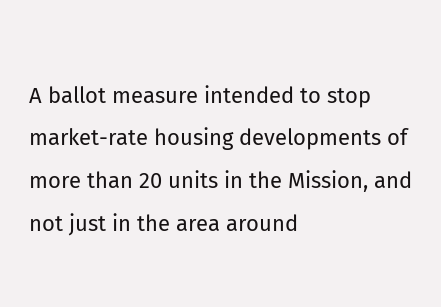A ballot measure intended to stop market-rate housing developments of more than 20 units in the Mission, and not just in the area around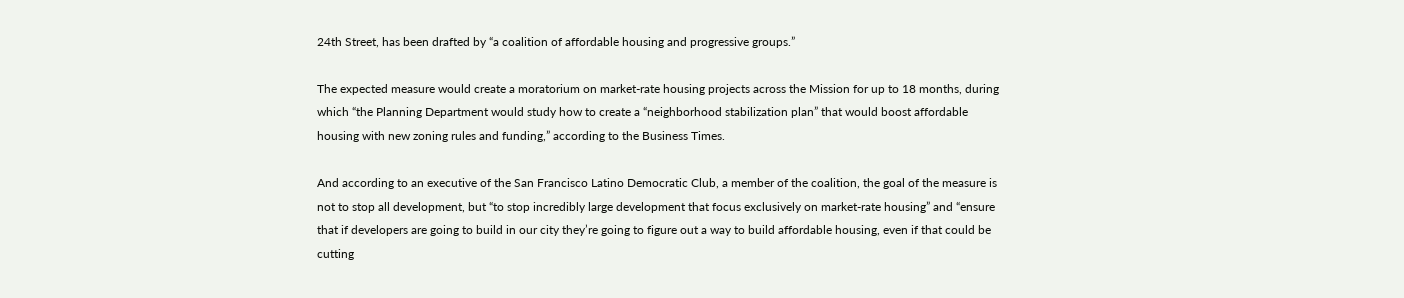24th Street, has been drafted by “a coalition of affordable housing and progressive groups.”

The expected measure would create a moratorium on market-rate housing projects across the Mission for up to 18 months, during which “the Planning Department would study how to create a “neighborhood stabilization plan” that would boost affordable housing with new zoning rules and funding,” according to the Business Times.

And according to an executive of the San Francisco Latino Democratic Club, a member of the coalition, the goal of the measure is not to stop all development, but “to stop incredibly large development that focus exclusively on market-rate housing” and “ensure that if developers are going to build in our city they’re going to figure out a way to build affordable housing, even if that could be cutting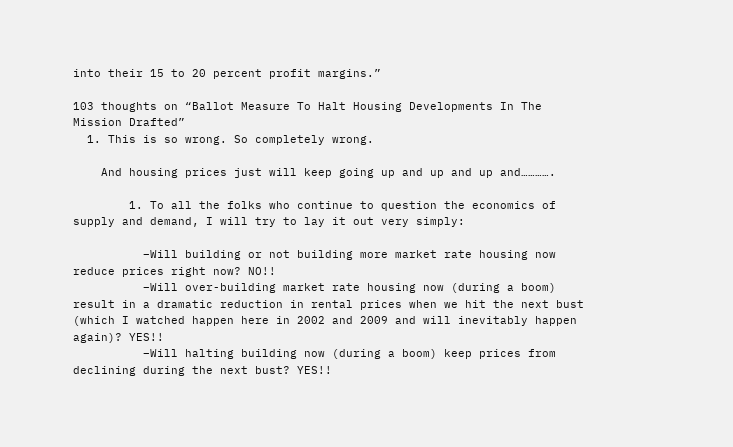into their 15 to 20 percent profit margins.”

103 thoughts on “Ballot Measure To Halt Housing Developments In The Mission Drafted”
  1. This is so wrong. So completely wrong.

    And housing prices just will keep going up and up and up and………….

        1. To all the folks who continue to question the economics of supply and demand, I will try to lay it out very simply:

          –Will building or not building more market rate housing now reduce prices right now? NO!!
          –Will over-building market rate housing now (during a boom) result in a dramatic reduction in rental prices when we hit the next bust (which I watched happen here in 2002 and 2009 and will inevitably happen again)? YES!!
          –Will halting building now (during a boom) keep prices from declining during the next bust? YES!!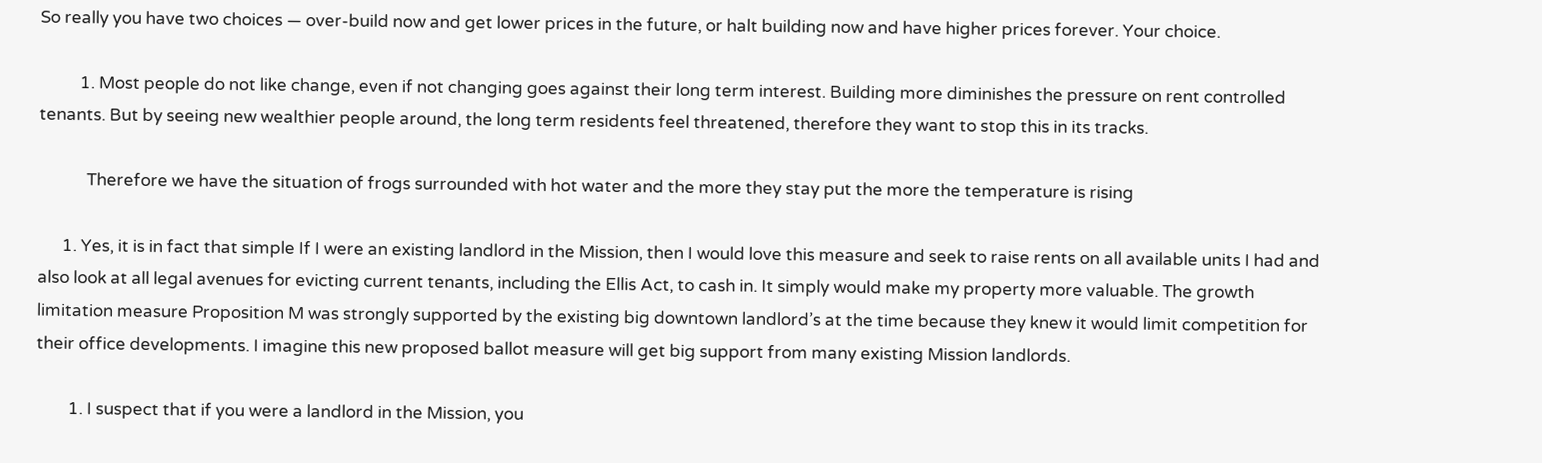So really you have two choices — over-build now and get lower prices in the future, or halt building now and have higher prices forever. Your choice.

          1. Most people do not like change, even if not changing goes against their long term interest. Building more diminishes the pressure on rent controlled tenants. But by seeing new wealthier people around, the long term residents feel threatened, therefore they want to stop this in its tracks.

            Therefore we have the situation of frogs surrounded with hot water and the more they stay put the more the temperature is rising

      1. Yes, it is in fact that simple If I were an existing landlord in the Mission, then I would love this measure and seek to raise rents on all available units I had and also look at all legal avenues for evicting current tenants, including the Ellis Act, to cash in. It simply would make my property more valuable. The growth limitation measure Proposition M was strongly supported by the existing big downtown landlord’s at the time because they knew it would limit competition for their office developments. I imagine this new proposed ballot measure will get big support from many existing Mission landlords.

        1. I suspect that if you were a landlord in the Mission, you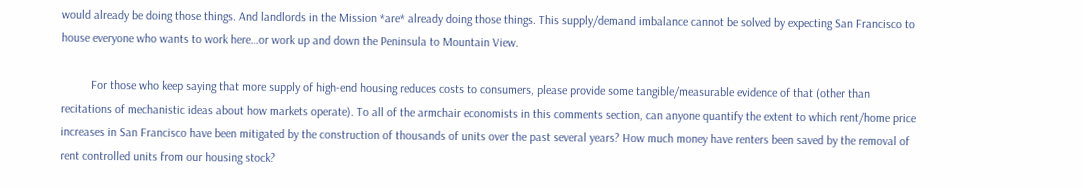would already be doing those things. And landlords in the Mission *are* already doing those things. This supply/demand imbalance cannot be solved by expecting San Francisco to house everyone who wants to work here…or work up and down the Peninsula to Mountain View.

          For those who keep saying that more supply of high-end housing reduces costs to consumers, please provide some tangible/measurable evidence of that (other than recitations of mechanistic ideas about how markets operate). To all of the armchair economists in this comments section, can anyone quantify the extent to which rent/home price increases in San Francisco have been mitigated by the construction of thousands of units over the past several years? How much money have renters been saved by the removal of rent controlled units from our housing stock?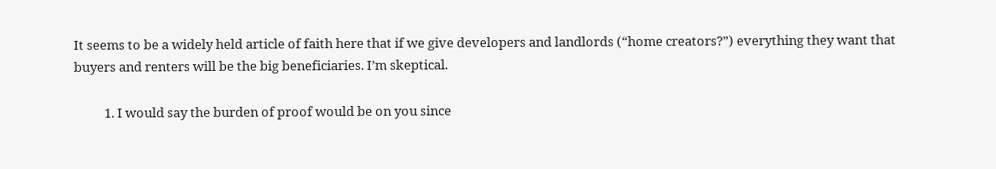It seems to be a widely held article of faith here that if we give developers and landlords (“home creators?”) everything they want that buyers and renters will be the big beneficiaries. I’m skeptical.

          1. I would say the burden of proof would be on you since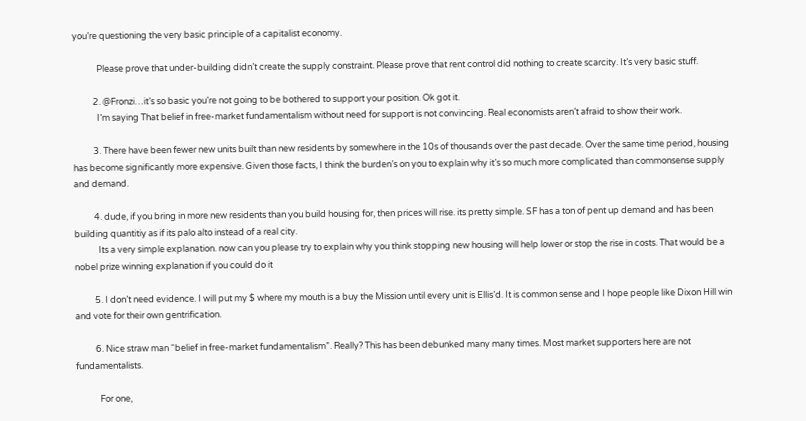you’re questioning the very basic principle of a capitalist economy.

            Please prove that under-building didn’t create the supply constraint. Please prove that rent control did nothing to create scarcity. It’s very basic stuff.

          2. @Fronzi…it’s so basic you’re not going to be bothered to support your position. Ok got it.
            I’m saying That belief in free-market fundamentalism without need for support is not convincing. Real economists aren’t afraid to show their work.

          3. There have been fewer new units built than new residents by somewhere in the 10s of thousands over the past decade. Over the same time period, housing has become significantly more expensive. Given those facts, I think the burden’s on you to explain why it’s so much more complicated than commonsense supply and demand.

          4. dude, if you bring in more new residents than you build housing for, then prices will rise. its pretty simple. SF has a ton of pent up demand and has been building quantitiy as if its palo alto instead of a real city.
            Its a very simple explanation. now can you please try to explain why you think stopping new housing will help lower or stop the rise in costs. That would be a nobel prize winning explanation if you could do it

          5. I don’t need evidence. I will put my $ where my mouth is a buy the Mission until every unit is Ellis’d. It is common sense and I hope people like Dixon Hill win and vote for their own gentrification.

          6. Nice straw man “belief in free-market fundamentalism”. Really? This has been debunked many many times. Most market supporters here are not fundamentalists.

            For one,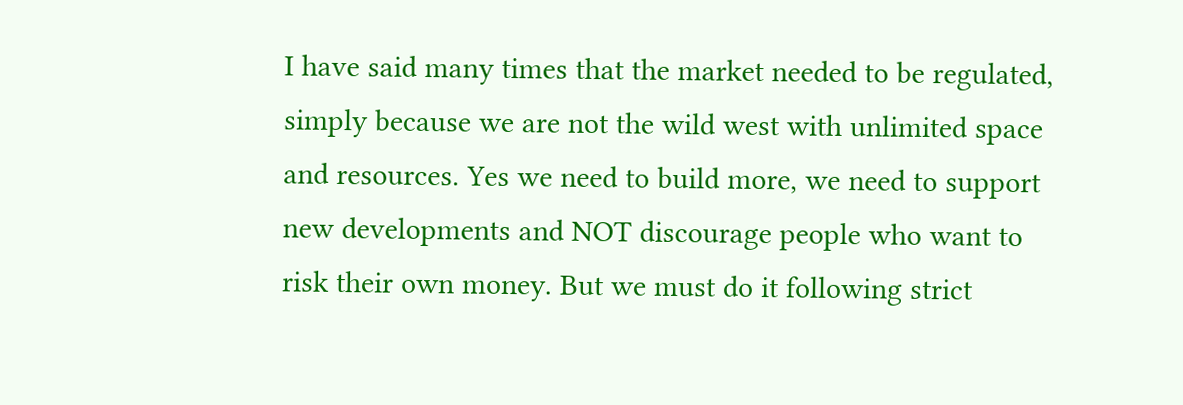I have said many times that the market needed to be regulated, simply because we are not the wild west with unlimited space and resources. Yes we need to build more, we need to support new developments and NOT discourage people who want to risk their own money. But we must do it following strict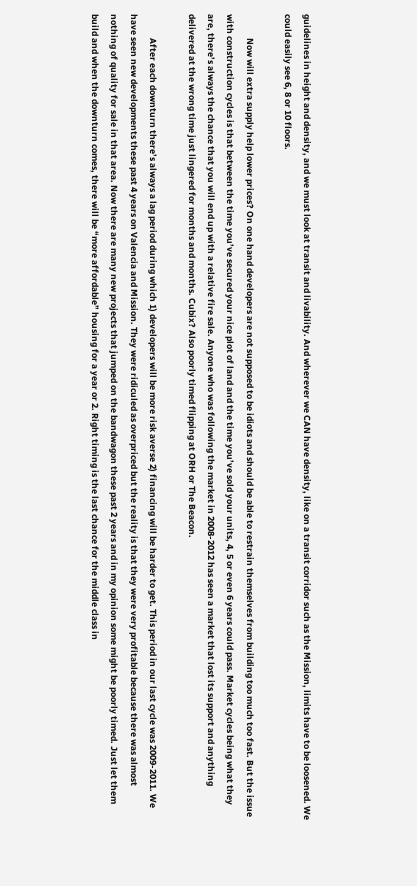guidelines in height and density, and we must look at transit and livability. And wherever we CAN have density, like on a transit corridor such as the Mission, limits have to be loosened. We could easily see 6, 8 or 10 floors.

            Now will extra supply help lower prices? On one hand developers are not supposed to be idiots and should be able to restrain themselves from building too much too fast. But the issue with construction cycles is that between the time you’ve secured your nice plot of land and the time you’ve sold your units, 4, 5 or even 6 years could pass. Market cycles being what they are, there’s always the chance that you will end up with a relative fire sale. Anyone who was following the market in 2008-2012 has seen a market that lost its support and anything delivered at the wrong time just lingered for months and months. Cubix? Also poorly timed flipping at ORH or The Beacon.

            After each downturn there’s always a lag period during which 1) developers will be more risk averse 2) financing will be harder to get. This period in our last cycle was 2009-2011. We have seen new developments these past 4 years on Valencia and Mission. They were ridiculed as overpriced but the reality is that they were very profitable because there was almost nothing of quality for sale in that area. Now there are many new projects that jumped on the bandwagon these past 2 years and in my opinion some might be poorly timed. Just let them build and when the downturn comes, there will be “more affordable” housing for a year or 2. Right timing is the last chance for the middle class in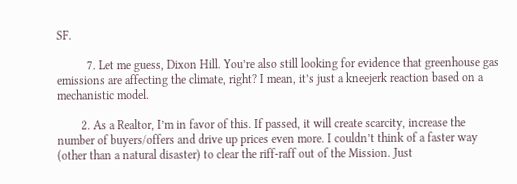SF.

          7. Let me guess, Dixon Hill. You’re also still looking for evidence that greenhouse gas emissions are affecting the climate, right? I mean, it’s just a kneejerk reaction based on a mechanistic model.

        2. As a Realtor, I’m in favor of this. If passed, it will create scarcity, increase the number of buyers/offers and drive up prices even more. I couldn’t think of a faster way (other than a natural disaster) to clear the riff-raff out of the Mission. Just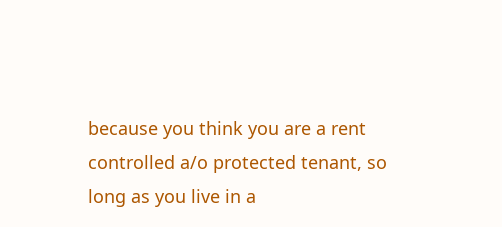because you think you are a rent controlled a/o protected tenant, so long as you live in a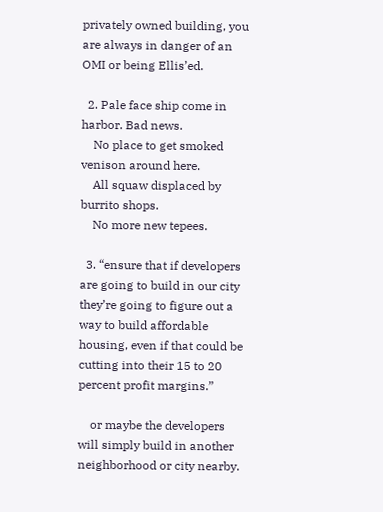privately owned building, you are always in danger of an OMI or being Ellis’ed.

  2. Pale face ship come in harbor. Bad news.
    No place to get smoked venison around here.
    All squaw displaced by burrito shops.
    No more new tepees.

  3. “ensure that if developers are going to build in our city they’re going to figure out a way to build affordable housing, even if that could be cutting into their 15 to 20 percent profit margins.”

    or maybe the developers will simply build in another neighborhood or city nearby.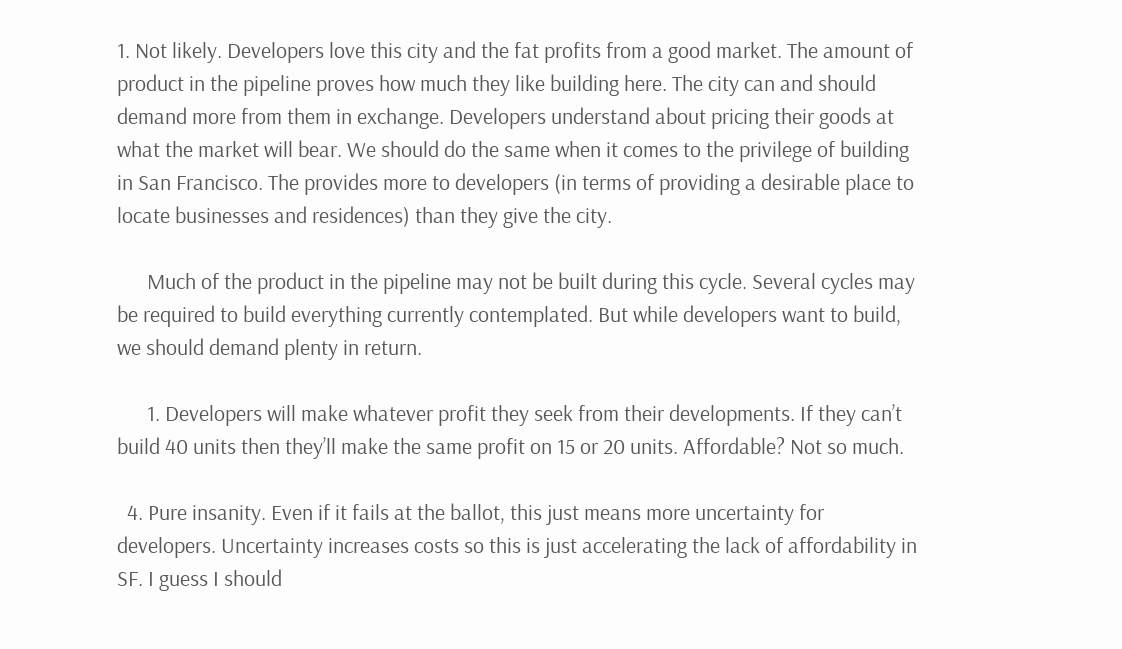1. Not likely. Developers love this city and the fat profits from a good market. The amount of product in the pipeline proves how much they like building here. The city can and should demand more from them in exchange. Developers understand about pricing their goods at what the market will bear. We should do the same when it comes to the privilege of building in San Francisco. The provides more to developers (in terms of providing a desirable place to locate businesses and residences) than they give the city.

      Much of the product in the pipeline may not be built during this cycle. Several cycles may be required to build everything currently contemplated. But while developers want to build, we should demand plenty in return.

      1. Developers will make whatever profit they seek from their developments. If they can’t build 40 units then they’ll make the same profit on 15 or 20 units. Affordable? Not so much.

  4. Pure insanity. Even if it fails at the ballot, this just means more uncertainty for developers. Uncertainty increases costs so this is just accelerating the lack of affordability in SF. I guess I should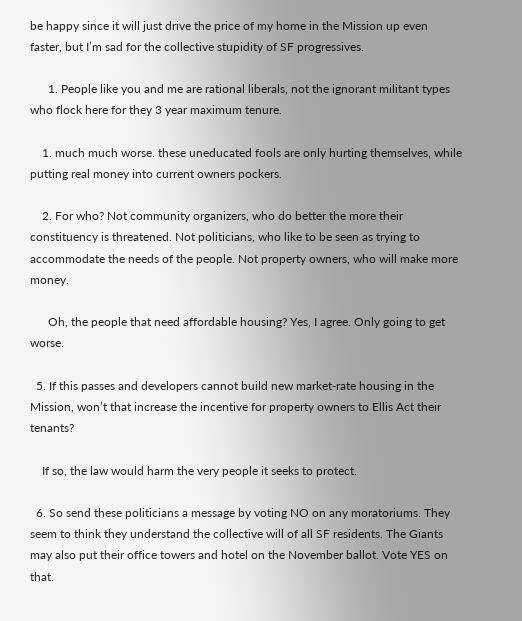be happy since it will just drive the price of my home in the Mission up even faster, but I’m sad for the collective stupidity of SF progressives.

      1. People like you and me are rational liberals, not the ignorant militant types who flock here for they 3 year maximum tenure.

    1. much much worse. these uneducated fools are only hurting themselves, while putting real money into current owners pockers.

    2. For who? Not community organizers, who do better the more their constituency is threatened. Not politicians, who like to be seen as trying to accommodate the needs of the people. Not property owners, who will make more money.

      Oh, the people that need affordable housing? Yes, I agree. Only going to get worse.

  5. If this passes and developers cannot build new market-rate housing in the Mission, won’t that increase the incentive for property owners to Ellis Act their tenants?

    If so, the law would harm the very people it seeks to protect.

  6. So send these politicians a message by voting NO on any moratoriums. They seem to think they understand the collective will of all SF residents. The Giants may also put their office towers and hotel on the November ballot. Vote YES on that.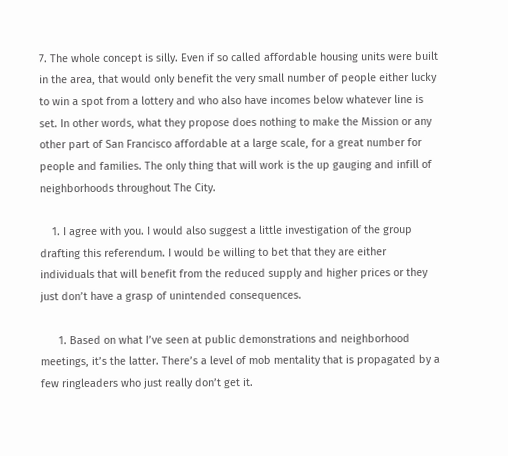7. The whole concept is silly. Even if so called affordable housing units were built in the area, that would only benefit the very small number of people either lucky to win a spot from a lottery and who also have incomes below whatever line is set. In other words, what they propose does nothing to make the Mission or any other part of San Francisco affordable at a large scale, for a great number for people and families. The only thing that will work is the up gauging and infill of neighborhoods throughout The City.

    1. I agree with you. I would also suggest a little investigation of the group drafting this referendum. I would be willing to bet that they are either individuals that will benefit from the reduced supply and higher prices or they just don’t have a grasp of unintended consequences.

      1. Based on what I’ve seen at public demonstrations and neighborhood meetings, it’s the latter. There’s a level of mob mentality that is propagated by a few ringleaders who just really don’t get it.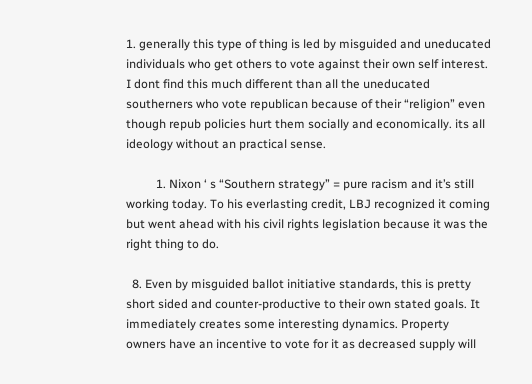1. generally this type of thing is led by misguided and uneducated individuals who get others to vote against their own self interest. I dont find this much different than all the uneducated southerners who vote republican because of their “religion” even though repub policies hurt them socially and economically. its all ideology without an practical sense.

          1. Nixon ‘ s “Southern strategy” = pure racism and it’s still working today. To his everlasting credit, LBJ recognized it coming but went ahead with his civil rights legislation because it was the right thing to do.

  8. Even by misguided ballot initiative standards, this is pretty short sided and counter-productive to their own stated goals. It immediately creates some interesting dynamics. Property owners have an incentive to vote for it as decreased supply will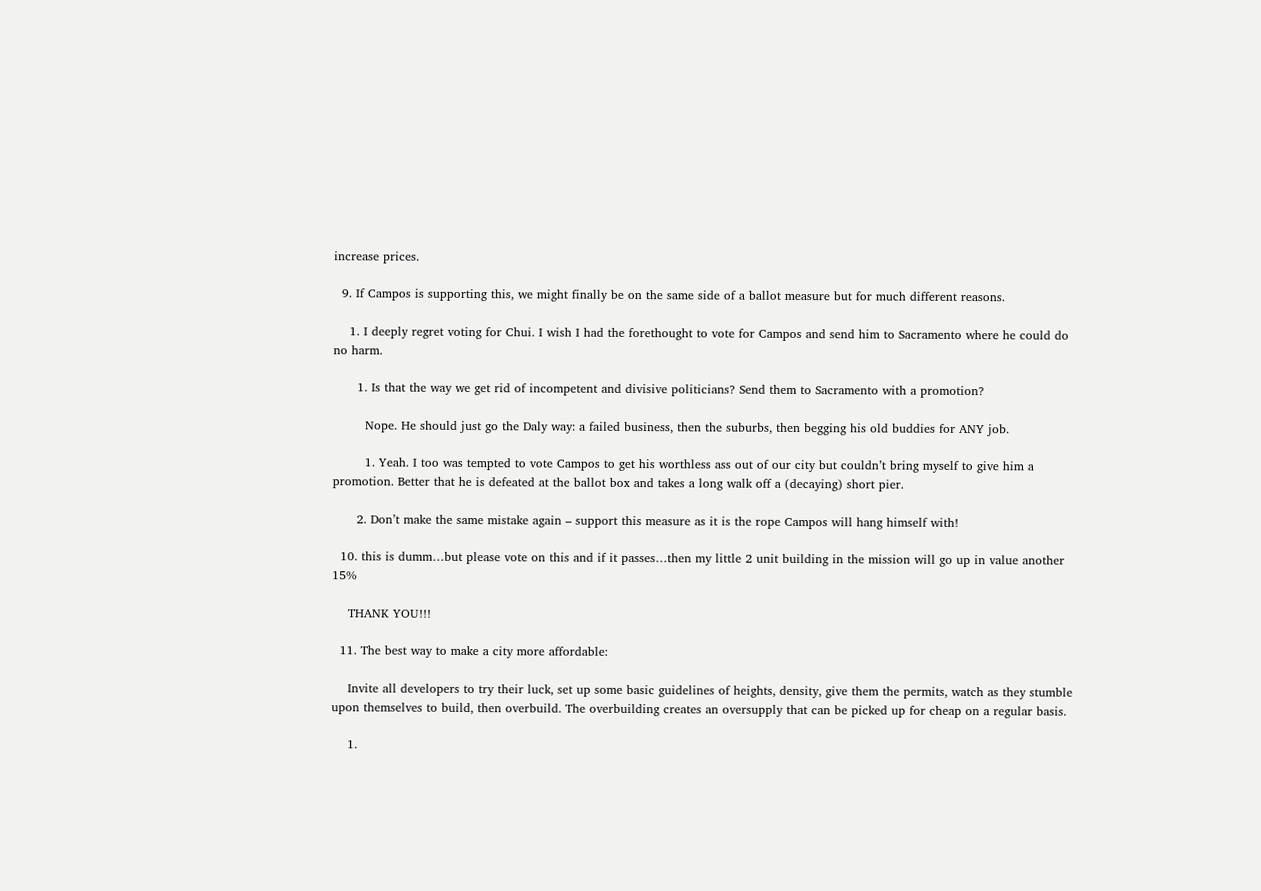increase prices.

  9. If Campos is supporting this, we might finally be on the same side of a ballot measure but for much different reasons.

    1. I deeply regret voting for Chui. I wish I had the forethought to vote for Campos and send him to Sacramento where he could do no harm.

      1. Is that the way we get rid of incompetent and divisive politicians? Send them to Sacramento with a promotion?

        Nope. He should just go the Daly way: a failed business, then the suburbs, then begging his old buddies for ANY job.

        1. Yeah. I too was tempted to vote Campos to get his worthless ass out of our city but couldn’t bring myself to give him a promotion. Better that he is defeated at the ballot box and takes a long walk off a (decaying) short pier.

      2. Don’t make the same mistake again – support this measure as it is the rope Campos will hang himself with!

  10. this is dumm…but please vote on this and if it passes…then my little 2 unit building in the mission will go up in value another 15%

    THANK YOU!!!

  11. The best way to make a city more affordable:

    Invite all developers to try their luck, set up some basic guidelines of heights, density, give them the permits, watch as they stumble upon themselves to build, then overbuild. The overbuilding creates an oversupply that can be picked up for cheap on a regular basis.

    1.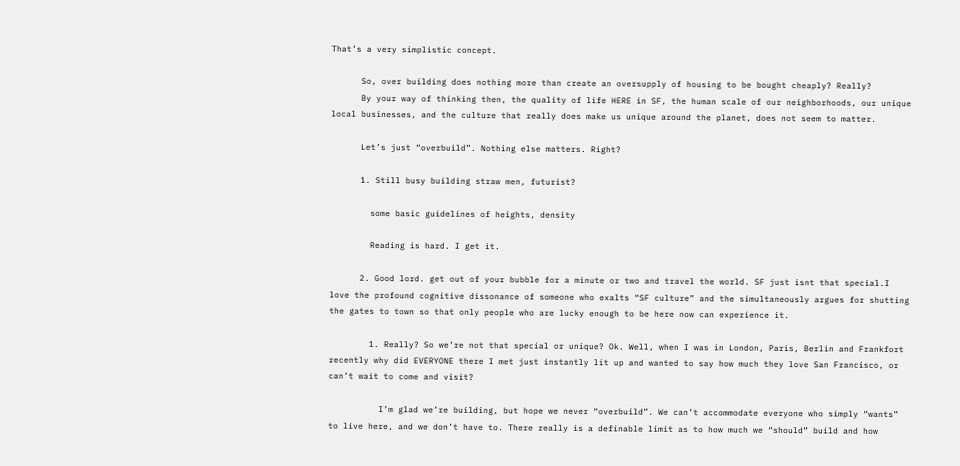That’s a very simplistic concept.

      So, over building does nothing more than create an oversupply of housing to be bought cheaply? Really?
      By your way of thinking then, the quality of life HERE in SF, the human scale of our neighborhoods, our unique local businesses, and the culture that really does make us unique around the planet, does not seem to matter.

      Let’s just “overbuild”. Nothing else matters. Right?

      1. Still busy building straw men, futurist?

        some basic guidelines of heights, density

        Reading is hard. I get it.

      2. Good lord. get out of your bubble for a minute or two and travel the world. SF just isnt that special.I love the profound cognitive dissonance of someone who exalts “SF culture” and the simultaneously argues for shutting the gates to town so that only people who are lucky enough to be here now can experience it.

        1. Really? So we’re not that special or unique? Ok. Well, when I was in London, Paris, Berlin and Frankfort recently why did EVERYONE there I met just instantly lit up and wanted to say how much they love San Francisco, or can’t wait to come and visit?

          I’m glad we’re building, but hope we never “overbuild”. We can’t accommodate everyone who simply “wants” to live here, and we don’t have to. There really is a definable limit as to how much we “should” build and how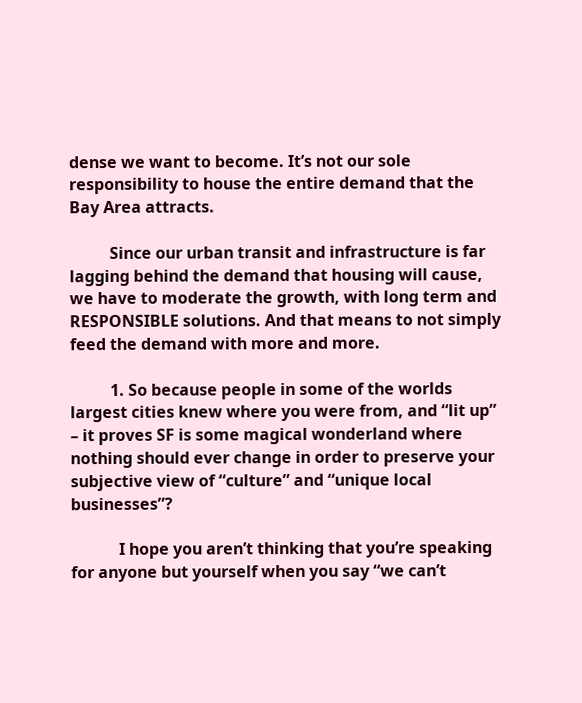dense we want to become. It’s not our sole responsibility to house the entire demand that the Bay Area attracts.

          Since our urban transit and infrastructure is far lagging behind the demand that housing will cause, we have to moderate the growth, with long term and RESPONSIBLE solutions. And that means to not simply feed the demand with more and more.

          1. So because people in some of the worlds largest cities knew where you were from, and “lit up” – it proves SF is some magical wonderland where nothing should ever change in order to preserve your subjective view of “culture” and “unique local businesses”?

            I hope you aren’t thinking that you’re speaking for anyone but yourself when you say “we can’t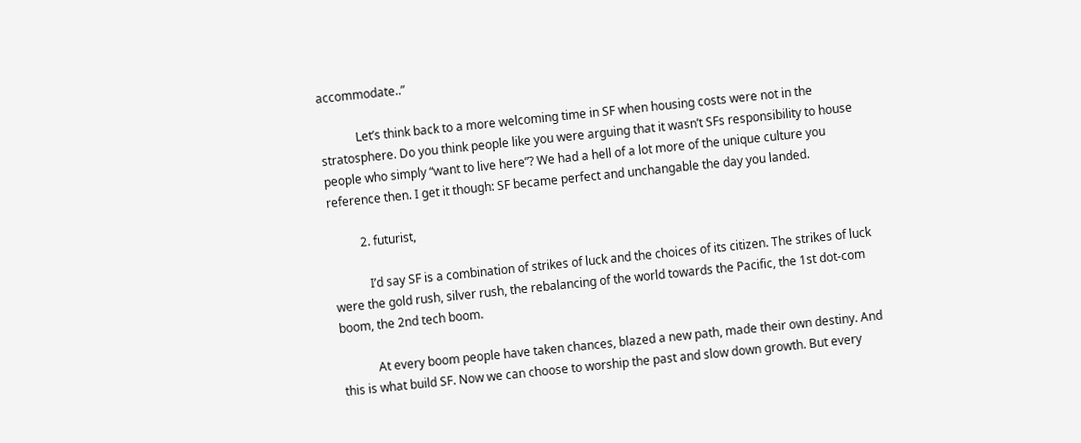accommodate..”

            Let’s think back to a more welcoming time in SF when housing costs were not in the stratosphere. Do you think people like you were arguing that it wasn’t SFs responsibility to house people who simply “want to live here”? We had a hell of a lot more of the unique culture you reference then. I get it though: SF became perfect and unchangable the day you landed.

          2. futurist,

            I’d say SF is a combination of strikes of luck and the choices of its citizen. The strikes of luck were the gold rush, silver rush, the rebalancing of the world towards the Pacific, the 1st dot-com boom, the 2nd tech boom.

            At every boom people have taken chances, blazed a new path, made their own destiny. And this is what build SF. Now we can choose to worship the past and slow down growth. But every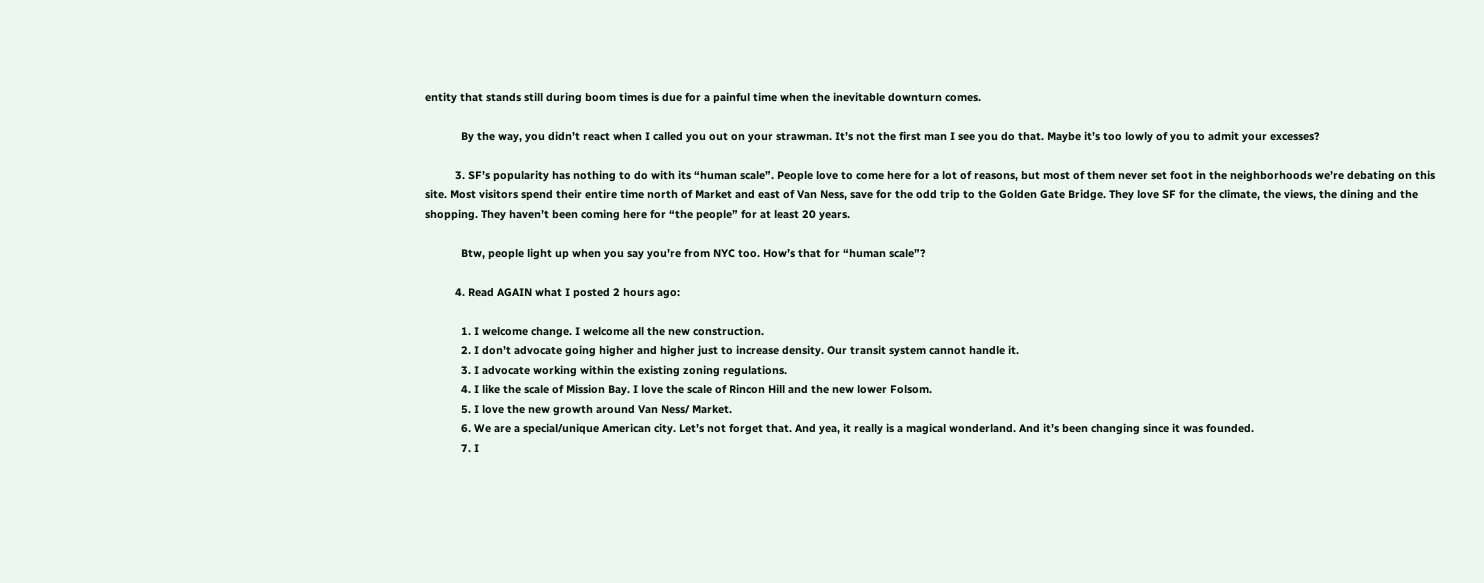entity that stands still during boom times is due for a painful time when the inevitable downturn comes.

            By the way, you didn’t react when I called you out on your strawman. It’s not the first man I see you do that. Maybe it’s too lowly of you to admit your excesses?

          3. SF’s popularity has nothing to do with its “human scale”. People love to come here for a lot of reasons, but most of them never set foot in the neighborhoods we’re debating on this site. Most visitors spend their entire time north of Market and east of Van Ness, save for the odd trip to the Golden Gate Bridge. They love SF for the climate, the views, the dining and the shopping. They haven’t been coming here for “the people” for at least 20 years.

            Btw, people light up when you say you’re from NYC too. How’s that for “human scale”?

          4. Read AGAIN what I posted 2 hours ago:

            1. I welcome change. I welcome all the new construction.
            2. I don’t advocate going higher and higher just to increase density. Our transit system cannot handle it.
            3. I advocate working within the existing zoning regulations.
            4. I like the scale of Mission Bay. I love the scale of Rincon Hill and the new lower Folsom.
            5. I love the new growth around Van Ness/ Market.
            6. We are a special/unique American city. Let’s not forget that. And yea, it really is a magical wonderland. And it’s been changing since it was founded.
            7. I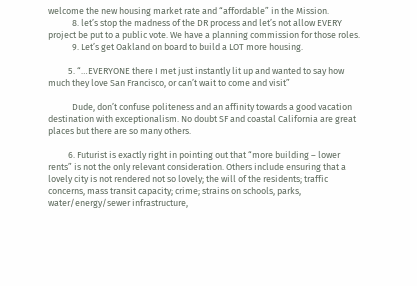welcome the new housing market rate and “affordable” in the Mission.
            8. let’s stop the madness of the DR process and let’s not allow EVERY project be put to a public vote. We have a planning commission for those roles.
            9. Let’s get Oakland on board to build a LOT more housing.

          5. “…EVERYONE there I met just instantly lit up and wanted to say how much they love San Francisco, or can’t wait to come and visit”

            Dude, don’t confuse politeness and an affinity towards a good vacation destination with exceptionalism. No doubt SF and coastal California are great places but there are so many others.

          6. Futurist is exactly right in pointing out that “more building – lower rents” is not the only relevant consideration. Others include ensuring that a lovely city is not rendered not so lovely; the will of the residents; traffic concerns, mass transit capacity; crime; strains on schools, parks, water/energy/sewer infrastructure,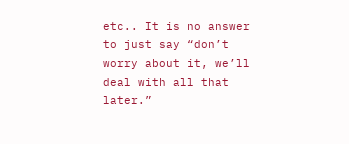etc.. It is no answer to just say “don’t worry about it, we’ll deal with all that later.”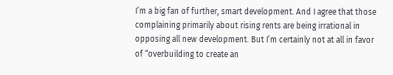I’m a big fan of further, smart development. And I agree that those complaining primarily about rising rents are being irrational in opposing all new development. But I’m certainly not at all in favor of “overbuilding to create an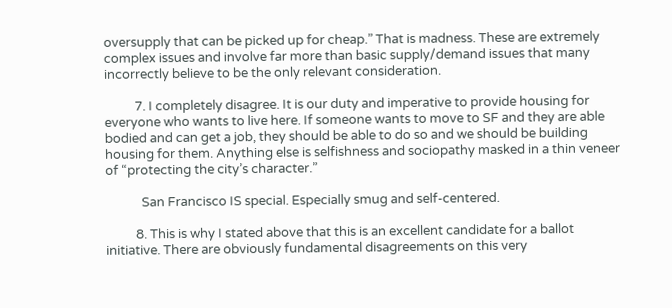oversupply that can be picked up for cheap.” That is madness. These are extremely complex issues and involve far more than basic supply/demand issues that many incorrectly believe to be the only relevant consideration.

          7. I completely disagree. It is our duty and imperative to provide housing for everyone who wants to live here. If someone wants to move to SF and they are able bodied and can get a job, they should be able to do so and we should be building housing for them. Anything else is selfishness and sociopathy masked in a thin veneer of “protecting the city’s character.”

            San Francisco IS special. Especially smug and self-centered.

          8. This is why I stated above that this is an excellent candidate for a ballot initiative. There are obviously fundamental disagreements on this very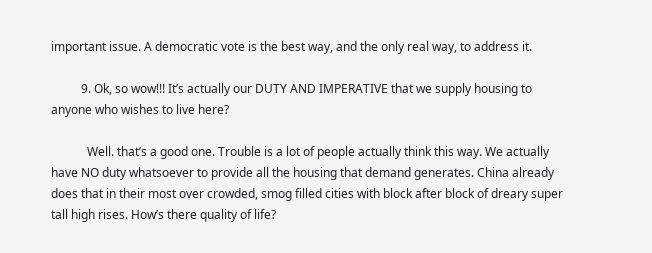important issue. A democratic vote is the best way, and the only real way, to address it.

          9. Ok, so wow!!! It’s actually our DUTY AND IMPERATIVE that we supply housing to anyone who wishes to live here?

            Well. that’s a good one. Trouble is a lot of people actually think this way. We actually have NO duty whatsoever to provide all the housing that demand generates. China already does that in their most over crowded, smog filled cities with block after block of dreary super tall high rises. How’s there quality of life?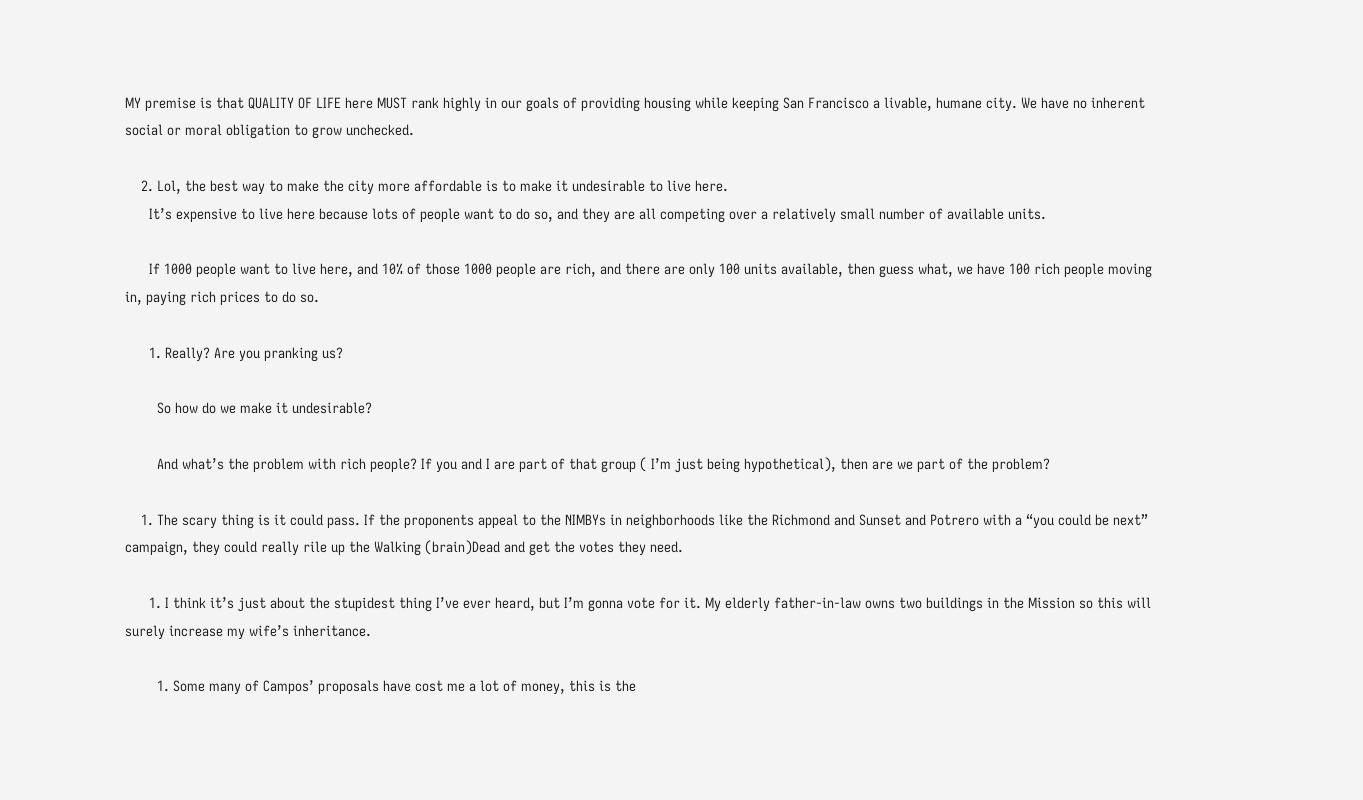MY premise is that QUALITY OF LIFE here MUST rank highly in our goals of providing housing while keeping San Francisco a livable, humane city. We have no inherent social or moral obligation to grow unchecked.

    2. Lol, the best way to make the city more affordable is to make it undesirable to live here.
      It’s expensive to live here because lots of people want to do so, and they are all competing over a relatively small number of available units.

      If 1000 people want to live here, and 10% of those 1000 people are rich, and there are only 100 units available, then guess what, we have 100 rich people moving in, paying rich prices to do so.

      1. Really? Are you pranking us?

        So how do we make it undesirable?

        And what’s the problem with rich people? If you and I are part of that group ( I’m just being hypothetical), then are we part of the problem?

    1. The scary thing is it could pass. If the proponents appeal to the NIMBYs in neighborhoods like the Richmond and Sunset and Potrero with a “you could be next” campaign, they could really rile up the Walking (brain)Dead and get the votes they need.

      1. I think it’s just about the stupidest thing I’ve ever heard, but I’m gonna vote for it. My elderly father-in-law owns two buildings in the Mission so this will surely increase my wife’s inheritance.

        1. Some many of Campos’ proposals have cost me a lot of money, this is the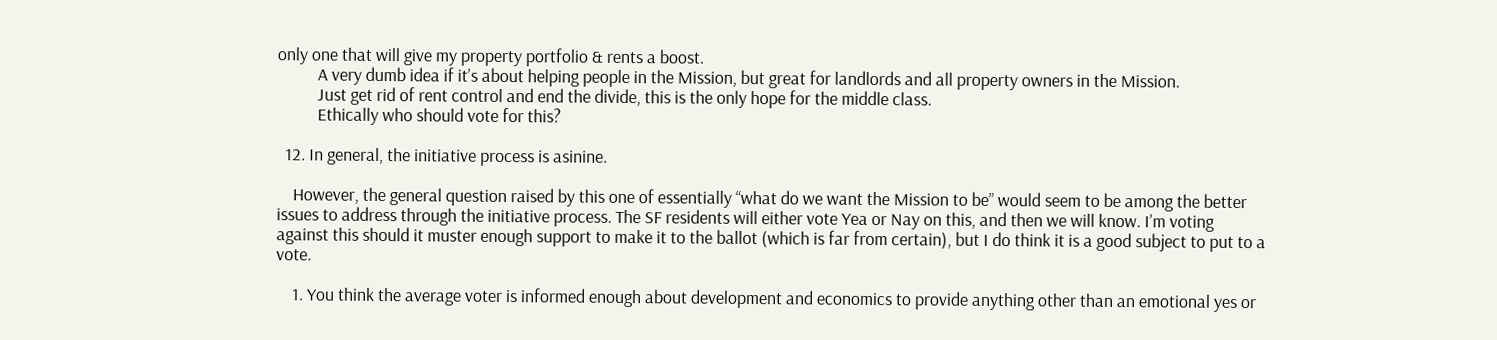only one that will give my property portfolio & rents a boost.
          A very dumb idea if it’s about helping people in the Mission, but great for landlords and all property owners in the Mission.
          Just get rid of rent control and end the divide, this is the only hope for the middle class.
          Ethically who should vote for this?

  12. In general, the initiative process is asinine.

    However, the general question raised by this one of essentially “what do we want the Mission to be” would seem to be among the better issues to address through the initiative process. The SF residents will either vote Yea or Nay on this, and then we will know. I’m voting against this should it muster enough support to make it to the ballot (which is far from certain), but I do think it is a good subject to put to a vote.

    1. You think the average voter is informed enough about development and economics to provide anything other than an emotional yes or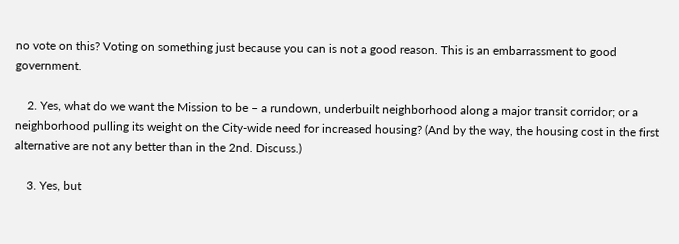no vote on this? Voting on something just because you can is not a good reason. This is an embarrassment to good government.

    2. Yes, what do we want the Mission to be – a rundown, underbuilt neighborhood along a major transit corridor; or a neighborhood pulling its weight on the City-wide need for increased housing? (And by the way, the housing cost in the first alternative are not any better than in the 2nd. Discuss.)

    3. Yes, but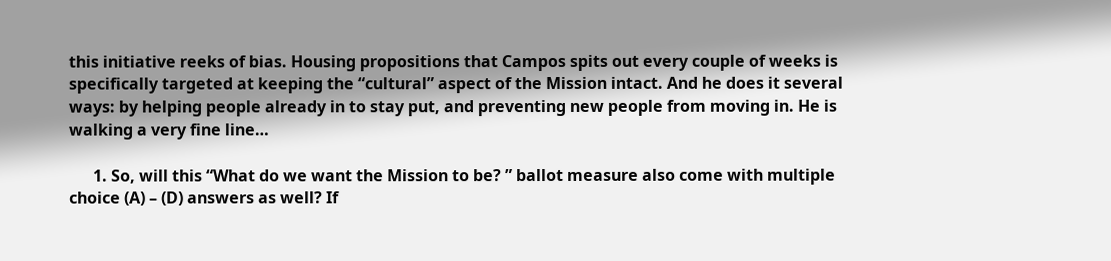this initiative reeks of bias. Housing propositions that Campos spits out every couple of weeks is specifically targeted at keeping the “cultural” aspect of the Mission intact. And he does it several ways: by helping people already in to stay put, and preventing new people from moving in. He is walking a very fine line…

      1. So, will this “What do we want the Mission to be? ” ballot measure also come with multiple choice (A) – (D) answers as well? If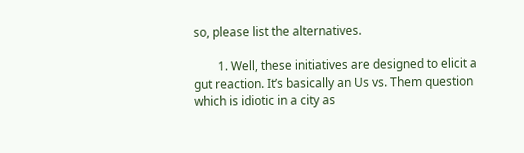so, please list the alternatives.

        1. Well, these initiatives are designed to elicit a gut reaction. It’s basically an Us vs. Them question which is idiotic in a city as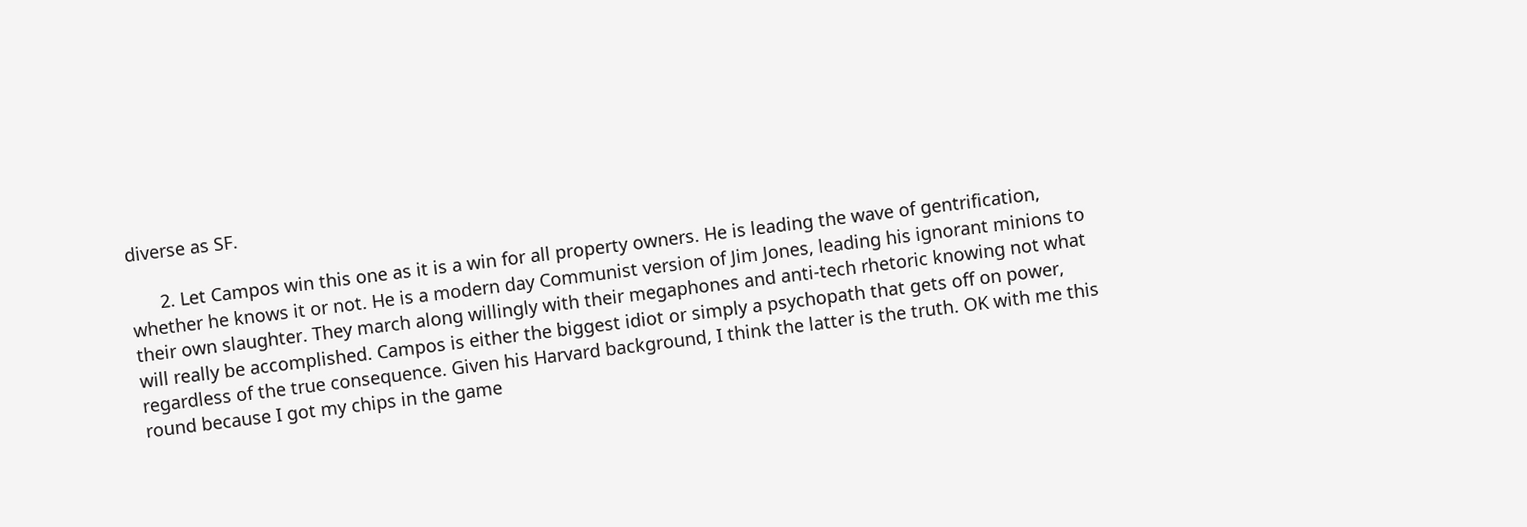diverse as SF.

      2. Let Campos win this one as it is a win for all property owners. He is leading the wave of gentrification, whether he knows it or not. He is a modern day Communist version of Jim Jones, leading his ignorant minions to their own slaughter. They march along willingly with their megaphones and anti-tech rhetoric knowing not what will really be accomplished. Campos is either the biggest idiot or simply a psychopath that gets off on power, regardless of the true consequence. Given his Harvard background, I think the latter is the truth. OK with me this round because I got my chips in the game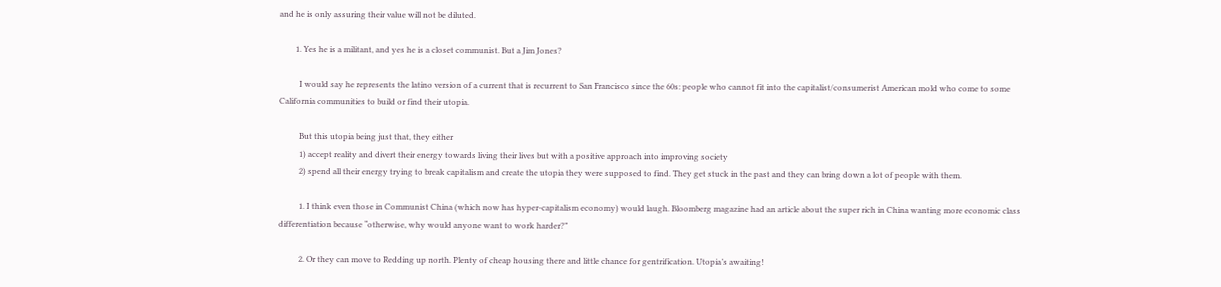and he is only assuring their value will not be diluted.

        1. Yes he is a militant, and yes he is a closet communist. But a Jim Jones?

          I would say he represents the latino version of a current that is recurrent to San Francisco since the 60s: people who cannot fit into the capitalist/consumerist American mold who come to some California communities to build or find their utopia.

          But this utopia being just that, they either
          1) accept reality and divert their energy towards living their lives but with a positive approach into improving society
          2) spend all their energy trying to break capitalism and create the utopia they were supposed to find. They get stuck in the past and they can bring down a lot of people with them.

          1. I think even those in Communist China (which now has hyper-capitalism economy) would laugh. Bloomberg magazine had an article about the super rich in China wanting more economic class differentiation because “otherwise, why would anyone want to work harder?”

          2. Or they can move to Redding up north. Plenty of cheap housing there and little chance for gentrification. Utopia’s awaiting!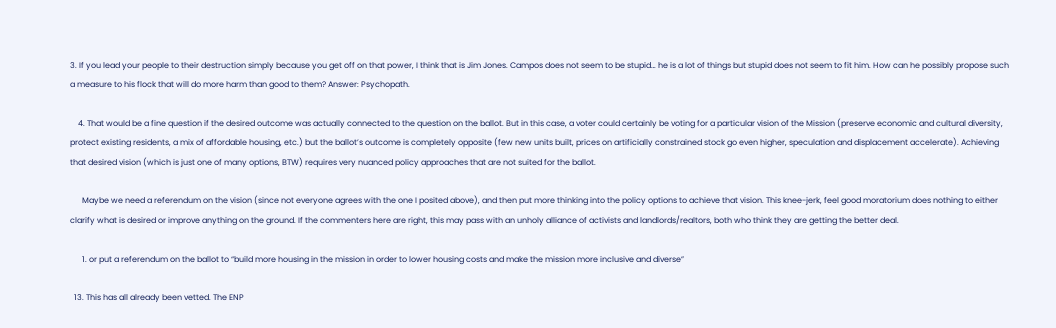3. If you lead your people to their destruction simply because you get off on that power, I think that is Jim Jones. Campos does not seem to be stupid… he is a lot of things but stupid does not seem to fit him. How can he possibly propose such a measure to his flock that will do more harm than good to them? Answer: Psychopath.

    4. That would be a fine question if the desired outcome was actually connected to the question on the ballot. But in this case, a voter could certainly be voting for a particular vision of the Mission (preserve economic and cultural diversity, protect existing residents, a mix of affordable housing, etc.) but the ballot’s outcome is completely opposite (few new units built, prices on artificially constrained stock go even higher, speculation and displacement accelerate). Achieving that desired vision (which is just one of many options, BTW) requires very nuanced policy approaches that are not suited for the ballot.

      Maybe we need a referendum on the vision (since not everyone agrees with the one I posited above), and then put more thinking into the policy options to achieve that vision. This knee-jerk, feel good moratorium does nothing to either clarify what is desired or improve anything on the ground. If the commenters here are right, this may pass with an unholy alliance of activists and landlords/realtors, both who think they are getting the better deal.

      1. or put a referendum on the ballot to “build more housing in the mission in order to lower housing costs and make the mission more inclusive and diverse”

  13. This has all already been vetted. The ENP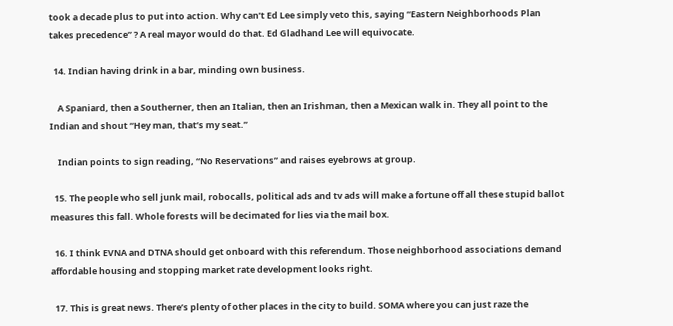took a decade plus to put into action. Why can’t Ed Lee simply veto this, saying “Eastern Neighborhoods Plan takes precedence” ? A real mayor would do that. Ed Gladhand Lee will equivocate.

  14. Indian having drink in a bar, minding own business.

    A Spaniard, then a Southerner, then an Italian, then an Irishman, then a Mexican walk in. They all point to the Indian and shout “Hey man, that’s my seat.”

    Indian points to sign reading, “No Reservations” and raises eyebrows at group.

  15. The people who sell junk mail, robocalls, political ads and tv ads will make a fortune off all these stupid ballot measures this fall. Whole forests will be decimated for lies via the mail box.

  16. I think EVNA and DTNA should get onboard with this referendum. Those neighborhood associations demand affordable housing and stopping market rate development looks right.

  17. This is great news. There’s plenty of other places in the city to build. SOMA where you can just raze the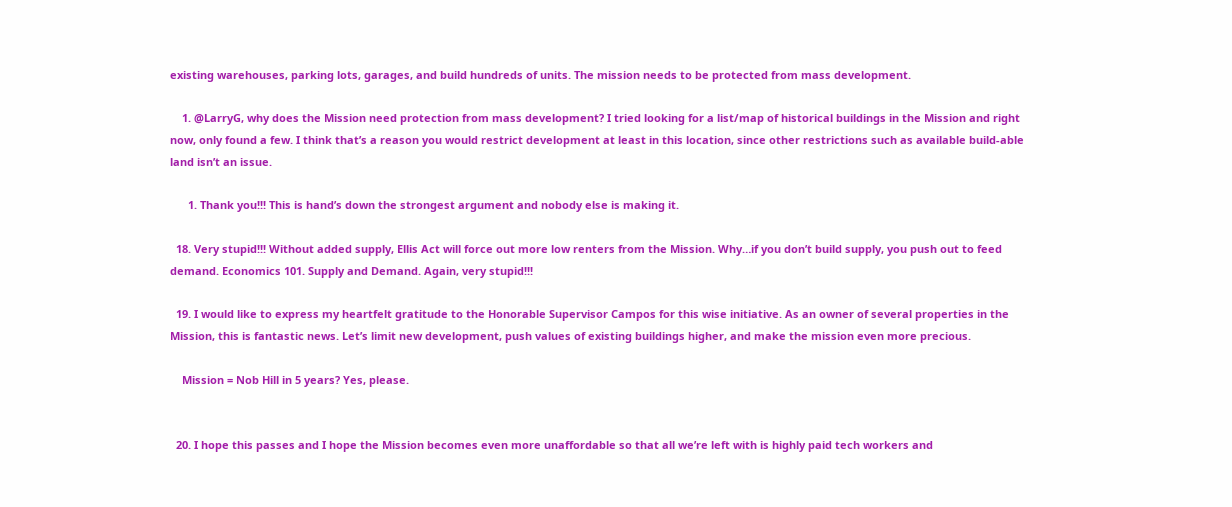existing warehouses, parking lots, garages, and build hundreds of units. The mission needs to be protected from mass development.

    1. @LarryG, why does the Mission need protection from mass development? I tried looking for a list/map of historical buildings in the Mission and right now, only found a few. I think that’s a reason you would restrict development at least in this location, since other restrictions such as available build-able land isn’t an issue.

      1. Thank you!!! This is hand’s down the strongest argument and nobody else is making it.

  18. Very stupid!!! Without added supply, Ellis Act will force out more low renters from the Mission. Why…if you don’t build supply, you push out to feed demand. Economics 101. Supply and Demand. Again, very stupid!!!

  19. I would like to express my heartfelt gratitude to the Honorable Supervisor Campos for this wise initiative. As an owner of several properties in the Mission, this is fantastic news. Let’s limit new development, push values of existing buildings higher, and make the mission even more precious.

    Mission = Nob Hill in 5 years? Yes, please.


  20. I hope this passes and I hope the Mission becomes even more unaffordable so that all we’re left with is highly paid tech workers and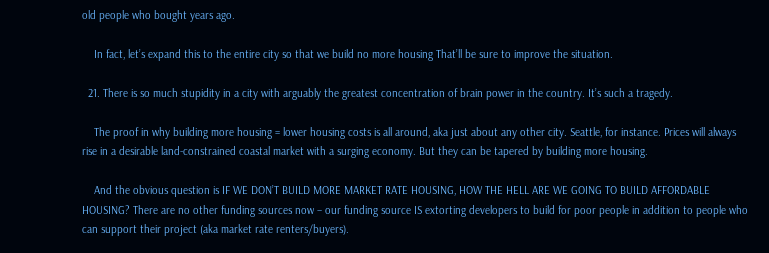old people who bought years ago.

    In fact, let’s expand this to the entire city so that we build no more housing That’ll be sure to improve the situation.

  21. There is so much stupidity in a city with arguably the greatest concentration of brain power in the country. It’s such a tragedy.

    The proof in why building more housing = lower housing costs is all around, aka just about any other city. Seattle, for instance. Prices will always rise in a desirable land-constrained coastal market with a surging economy. But they can be tapered by building more housing.

    And the obvious question is IF WE DON’T BUILD MORE MARKET RATE HOUSING, HOW THE HELL ARE WE GOING TO BUILD AFFORDABLE HOUSING? There are no other funding sources now – our funding source IS extorting developers to build for poor people in addition to people who can support their project (aka market rate renters/buyers).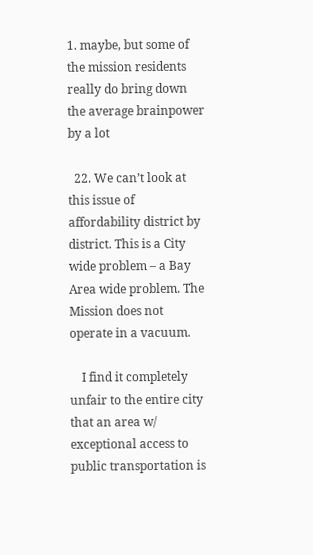1. maybe, but some of the mission residents really do bring down the average brainpower by a lot

  22. We can’t look at this issue of affordability district by district. This is a City wide problem – a Bay Area wide problem. The Mission does not operate in a vacuum.

    I find it completely unfair to the entire city that an area w/ exceptional access to public transportation is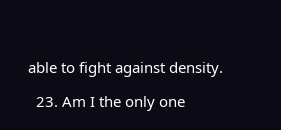able to fight against density.

  23. Am I the only one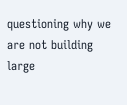questioning why we are not building large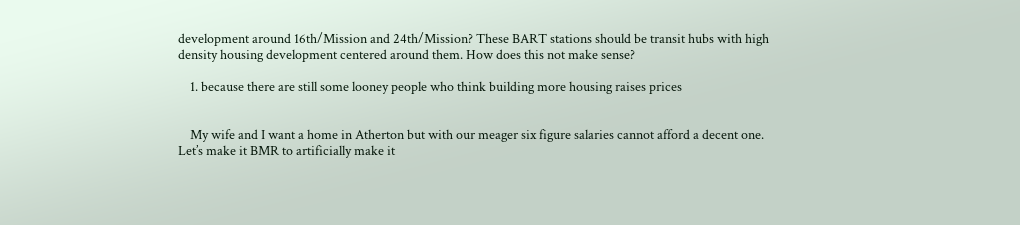development around 16th/Mission and 24th/Mission? These BART stations should be transit hubs with high density housing development centered around them. How does this not make sense?

    1. because there are still some looney people who think building more housing raises prices


    My wife and I want a home in Atherton but with our meager six figure salaries cannot afford a decent one. Let’s make it BMR to artificially make it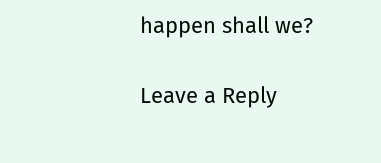happen shall we?

Leave a Reply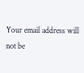Your email address will not be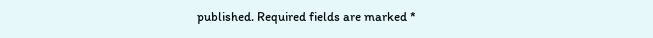published. Required fields are marked *